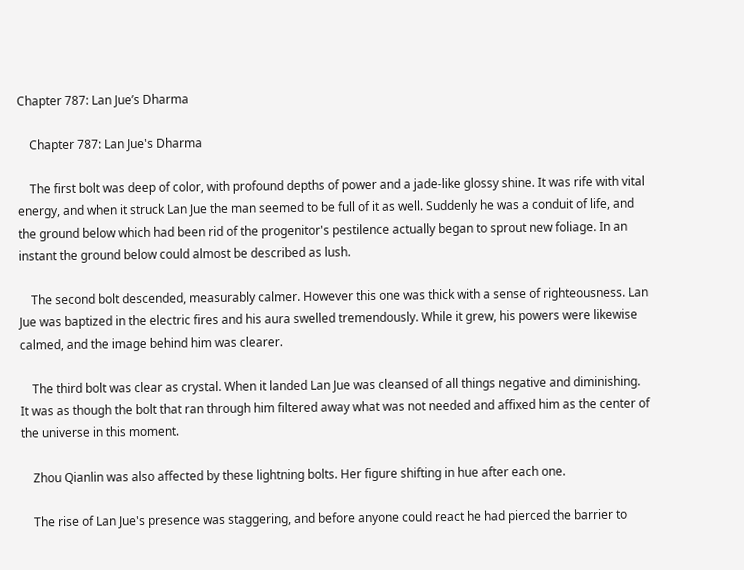Chapter 787: Lan Jue’s Dharma

    Chapter 787: Lan Jue's Dharma

    The first bolt was deep of color, with profound depths of power and a jade-like glossy shine. It was rife with vital energy, and when it struck Lan Jue the man seemed to be full of it as well. Suddenly he was a conduit of life, and the ground below which had been rid of the progenitor's pestilence actually began to sprout new foliage. In an instant the ground below could almost be described as lush.

    The second bolt descended, measurably calmer. However this one was thick with a sense of righteousness. Lan Jue was baptized in the electric fires and his aura swelled tremendously. While it grew, his powers were likewise calmed, and the image behind him was clearer.

    The third bolt was clear as crystal. When it landed Lan Jue was cleansed of all things negative and diminishing. It was as though the bolt that ran through him filtered away what was not needed and affixed him as the center of the universe in this moment.

    Zhou Qianlin was also affected by these lightning bolts. Her figure shifting in hue after each one.

    The rise of Lan Jue's presence was staggering, and before anyone could react he had pierced the barrier to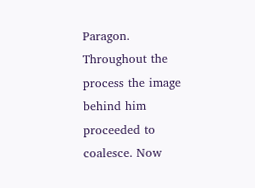Paragon. Throughout the process the image behind him proceeded to coalesce. Now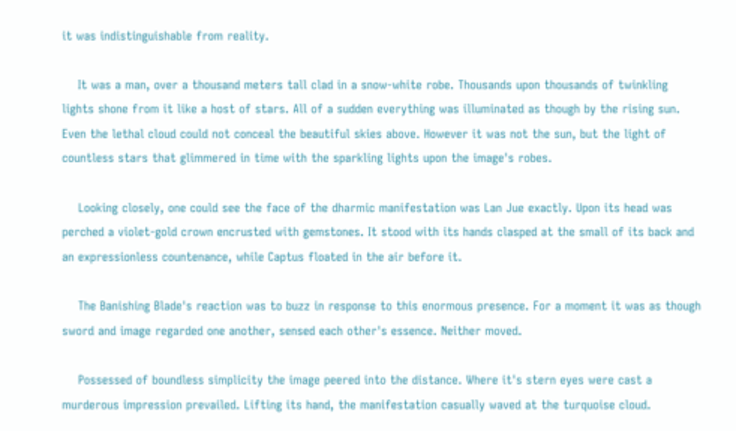it was indistinguishable from reality.

    It was a man, over a thousand meters tall clad in a snow-white robe. Thousands upon thousands of twinkling lights shone from it like a host of stars. All of a sudden everything was illuminated as though by the rising sun. Even the lethal cloud could not conceal the beautiful skies above. However it was not the sun, but the light of countless stars that glimmered in time with the sparkling lights upon the image's robes.

    Looking closely, one could see the face of the dharmic manifestation was Lan Jue exactly. Upon its head was perched a violet-gold crown encrusted with gemstones. It stood with its hands clasped at the small of its back and an expressionless countenance, while Captus floated in the air before it.

    The Banishing Blade's reaction was to buzz in response to this enormous presence. For a moment it was as though sword and image regarded one another, sensed each other's essence. Neither moved.

    Possessed of boundless simplicity the image peered into the distance. Where it's stern eyes were cast a murderous impression prevailed. Lifting its hand, the manifestation casually waved at the turquoise cloud.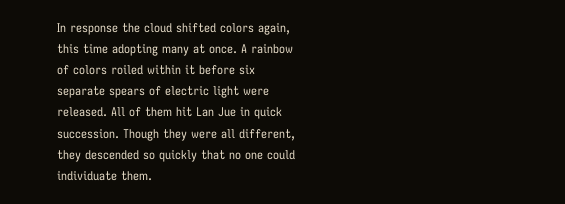In response the cloud shifted colors again, this time adopting many at once. A rainbow of colors roiled within it before six separate spears of electric light were released. All of them hit Lan Jue in quick succession. Though they were all different, they descended so quickly that no one could individuate them.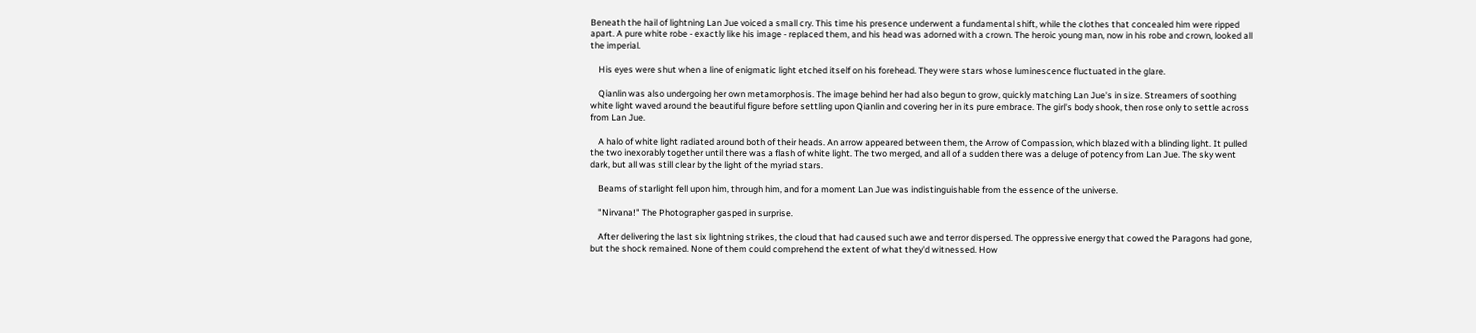Beneath the hail of lightning Lan Jue voiced a small cry. This time his presence underwent a fundamental shift, while the clothes that concealed him were ripped apart. A pure white robe - exactly like his image - replaced them, and his head was adorned with a crown. The heroic young man, now in his robe and crown, looked all the imperial.

    His eyes were shut when a line of enigmatic light etched itself on his forehead. They were stars whose luminescence fluctuated in the glare.

    Qianlin was also undergoing her own metamorphosis. The image behind her had also begun to grow, quickly matching Lan Jue's in size. Streamers of soothing white light waved around the beautiful figure before settling upon Qianlin and covering her in its pure embrace. The girl's body shook, then rose only to settle across from Lan Jue.

    A halo of white light radiated around both of their heads. An arrow appeared between them, the Arrow of Compassion, which blazed with a blinding light. It pulled the two inexorably together until there was a flash of white light. The two merged, and all of a sudden there was a deluge of potency from Lan Jue. The sky went dark, but all was still clear by the light of the myriad stars.

    Beams of starlight fell upon him, through him, and for a moment Lan Jue was indistinguishable from the essence of the universe.

    "Nirvana!" The Photographer gasped in surprise.

    After delivering the last six lightning strikes, the cloud that had caused such awe and terror dispersed. The oppressive energy that cowed the Paragons had gone, but the shock remained. None of them could comprehend the extent of what they'd witnessed. How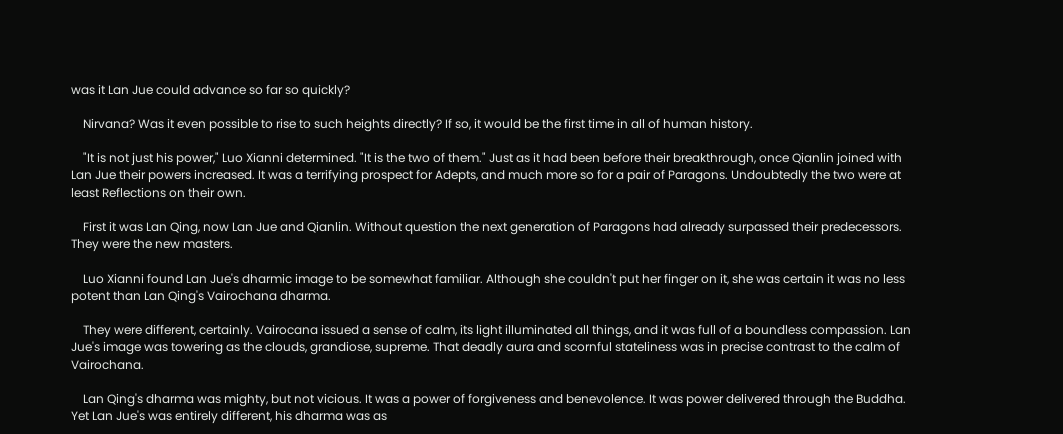was it Lan Jue could advance so far so quickly?

    Nirvana? Was it even possible to rise to such heights directly? If so, it would be the first time in all of human history.

    "It is not just his power," Luo Xianni determined. "It is the two of them." Just as it had been before their breakthrough, once Qianlin joined with Lan Jue their powers increased. It was a terrifying prospect for Adepts, and much more so for a pair of Paragons. Undoubtedly the two were at least Reflections on their own.

    First it was Lan Qing, now Lan Jue and Qianlin. Without question the next generation of Paragons had already surpassed their predecessors. They were the new masters.

    Luo Xianni found Lan Jue's dharmic image to be somewhat familiar. Although she couldn't put her finger on it, she was certain it was no less potent than Lan Qing's Vairochana dharma.

    They were different, certainly. Vairocana issued a sense of calm, its light illuminated all things, and it was full of a boundless compassion. Lan Jue's image was towering as the clouds, grandiose, supreme. That deadly aura and scornful stateliness was in precise contrast to the calm of Vairochana.

    Lan Qing's dharma was mighty, but not vicious. It was a power of forgiveness and benevolence. It was power delivered through the Buddha. Yet Lan Jue's was entirely different, his dharma was as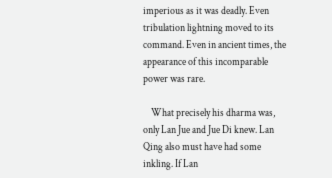imperious as it was deadly. Even tribulation lightning moved to its command. Even in ancient times, the appearance of this incomparable power was rare.

    What precisely his dharma was, only Lan Jue and Jue Di knew. Lan Qing also must have had some inkling. If Lan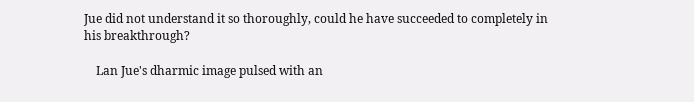Jue did not understand it so thoroughly, could he have succeeded to completely in his breakthrough?

    Lan Jue's dharmic image pulsed with an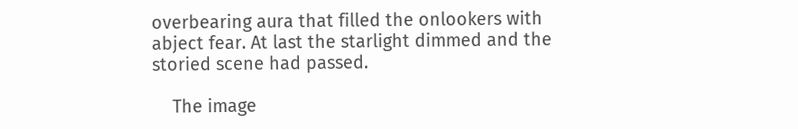overbearing aura that filled the onlookers with abject fear. At last the starlight dimmed and the storied scene had passed.

    The image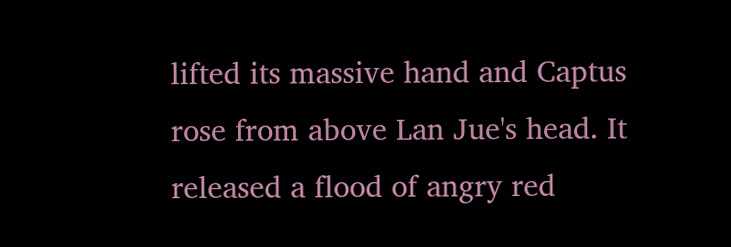lifted its massive hand and Captus rose from above Lan Jue's head. It released a flood of angry red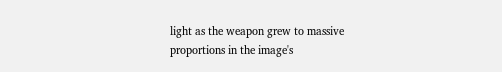light as the weapon grew to massive proportions in the image's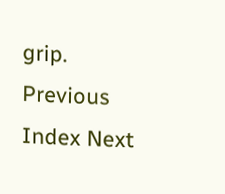grip.
Previous Index Next